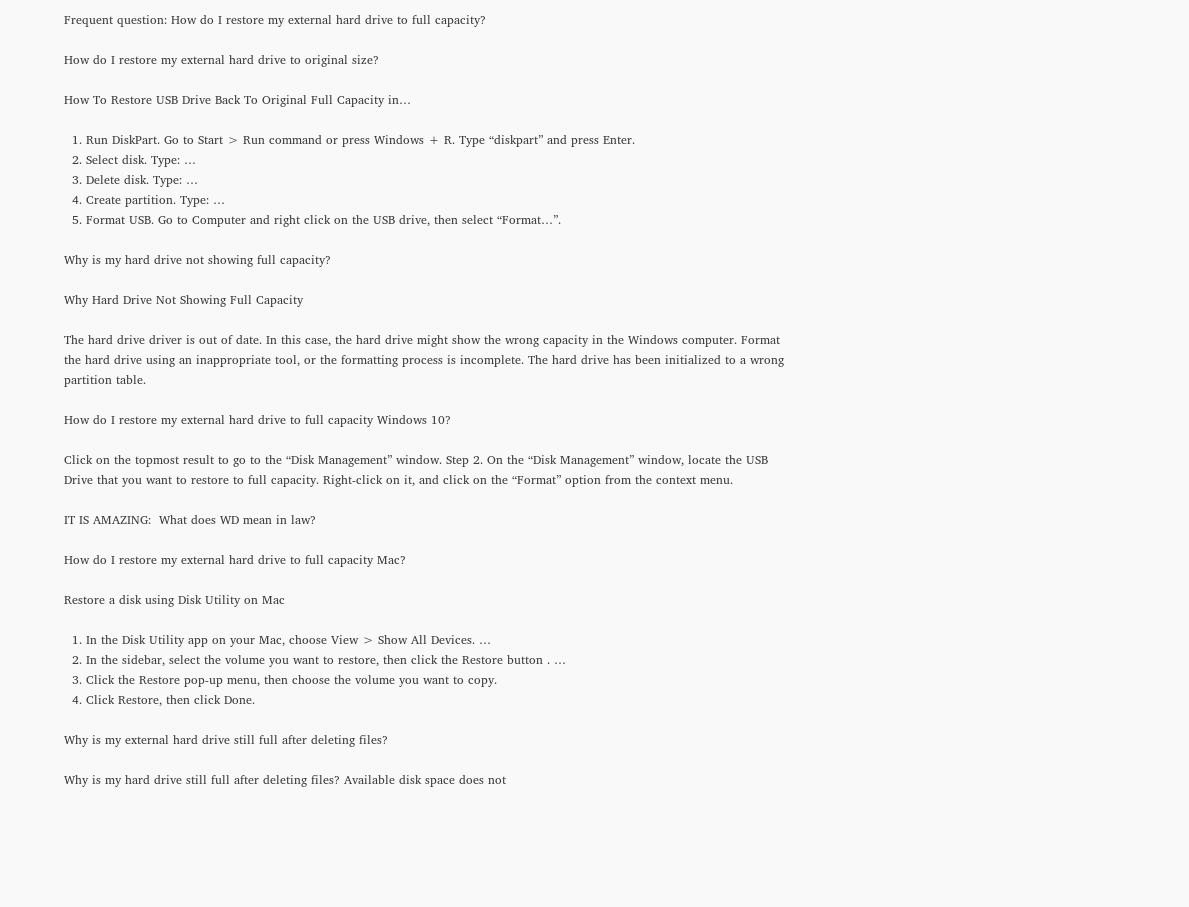Frequent question: How do I restore my external hard drive to full capacity?

How do I restore my external hard drive to original size?

How To Restore USB Drive Back To Original Full Capacity in…

  1. Run DiskPart. Go to Start > Run command or press Windows + R. Type “diskpart” and press Enter.
  2. Select disk. Type: …
  3. Delete disk. Type: …
  4. Create partition. Type: …
  5. Format USB. Go to Computer and right click on the USB drive, then select “Format…”.

Why is my hard drive not showing full capacity?

Why Hard Drive Not Showing Full Capacity

The hard drive driver is out of date. In this case, the hard drive might show the wrong capacity in the Windows computer. Format the hard drive using an inappropriate tool, or the formatting process is incomplete. The hard drive has been initialized to a wrong partition table.

How do I restore my external hard drive to full capacity Windows 10?

Click on the topmost result to go to the “Disk Management” window. Step 2. On the “Disk Management” window, locate the USB Drive that you want to restore to full capacity. Right-click on it, and click on the “Format” option from the context menu.

IT IS AMAZING:  What does WD mean in law?

How do I restore my external hard drive to full capacity Mac?

Restore a disk using Disk Utility on Mac

  1. In the Disk Utility app on your Mac, choose View > Show All Devices. …
  2. In the sidebar, select the volume you want to restore, then click the Restore button . …
  3. Click the Restore pop-up menu, then choose the volume you want to copy.
  4. Click Restore, then click Done.

Why is my external hard drive still full after deleting files?

Why is my hard drive still full after deleting files? Available disk space does not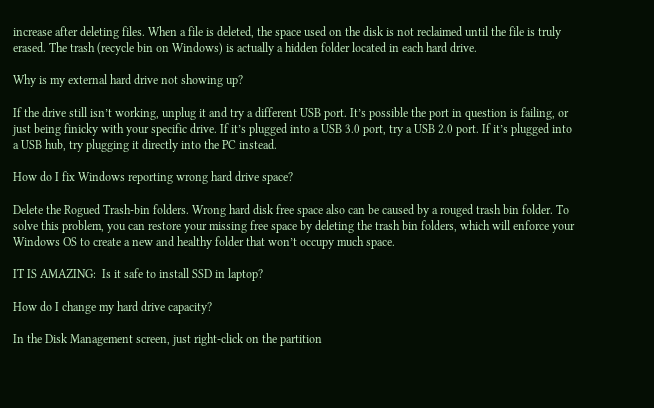increase after deleting files. When a file is deleted, the space used on the disk is not reclaimed until the file is truly erased. The trash (recycle bin on Windows) is actually a hidden folder located in each hard drive.

Why is my external hard drive not showing up?

If the drive still isn’t working, unplug it and try a different USB port. It’s possible the port in question is failing, or just being finicky with your specific drive. If it’s plugged into a USB 3.0 port, try a USB 2.0 port. If it’s plugged into a USB hub, try plugging it directly into the PC instead.

How do I fix Windows reporting wrong hard drive space?

Delete the Rogued Trash-bin folders. Wrong hard disk free space also can be caused by a rouged trash bin folder. To solve this problem, you can restore your missing free space by deleting the trash bin folders, which will enforce your Windows OS to create a new and healthy folder that won’t occupy much space.

IT IS AMAZING:  Is it safe to install SSD in laptop?

How do I change my hard drive capacity?

In the Disk Management screen, just right-click on the partition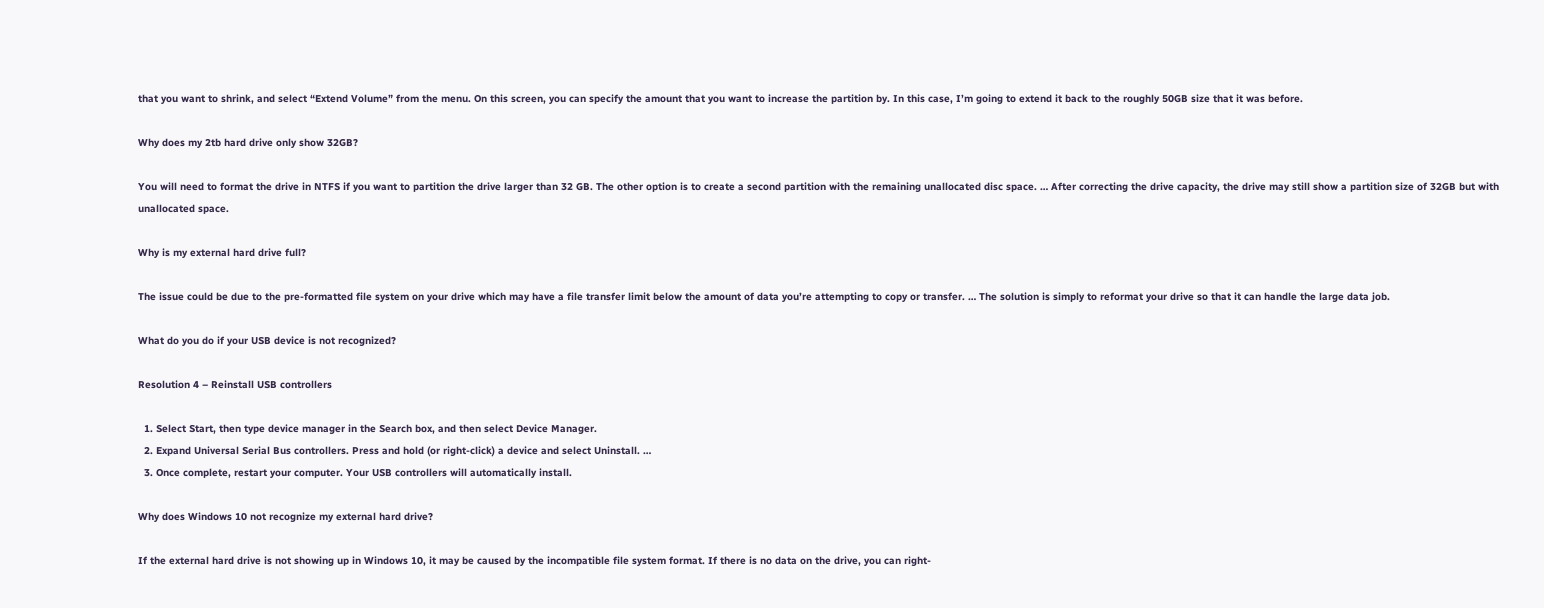that you want to shrink, and select “Extend Volume” from the menu. On this screen, you can specify the amount that you want to increase the partition by. In this case, I’m going to extend it back to the roughly 50GB size that it was before.

Why does my 2tb hard drive only show 32GB?

You will need to format the drive in NTFS if you want to partition the drive larger than 32 GB. The other option is to create a second partition with the remaining unallocated disc space. … After correcting the drive capacity, the drive may still show a partition size of 32GB but with unallocated space.

Why is my external hard drive full?

The issue could be due to the pre-formatted file system on your drive which may have a file transfer limit below the amount of data you’re attempting to copy or transfer. … The solution is simply to reformat your drive so that it can handle the large data job.

What do you do if your USB device is not recognized?

Resolution 4 – Reinstall USB controllers

  1. Select Start, then type device manager in the Search box, and then select Device Manager.
  2. Expand Universal Serial Bus controllers. Press and hold (or right-click) a device and select Uninstall. …
  3. Once complete, restart your computer. Your USB controllers will automatically install.

Why does Windows 10 not recognize my external hard drive?

If the external hard drive is not showing up in Windows 10, it may be caused by the incompatible file system format. If there is no data on the drive, you can right-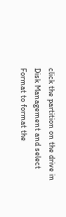click the partition on the drive in Disk Management and select Format to format the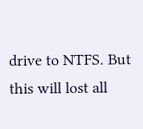drive to NTFS. But this will lost all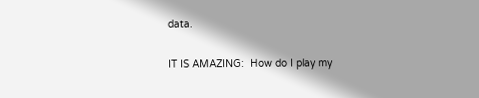data.

IT IS AMAZING:  How do I play my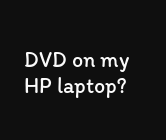DVD on my HP laptop?